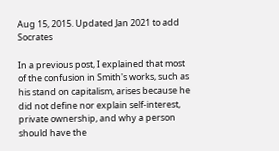Aug 15, 2015. Updated Jan 2021 to add Socrates

In a previous post, I explained that most of the confusion in Smith's works, such as his stand on capitalism, arises because he did not define nor explain self-interest, private ownership, and why a person should have the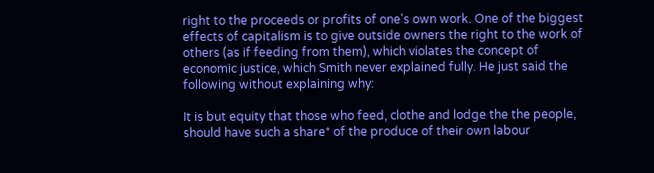right to the proceeds or profits of one's own work. One of the biggest effects of capitalism is to give outside owners the right to the work of others (as if feeding from them), which violates the concept of economic justice, which Smith never explained fully. He just said the following without explaining why:

It is but equity that those who feed, clothe and lodge the the people, should have such a share* of the produce of their own labour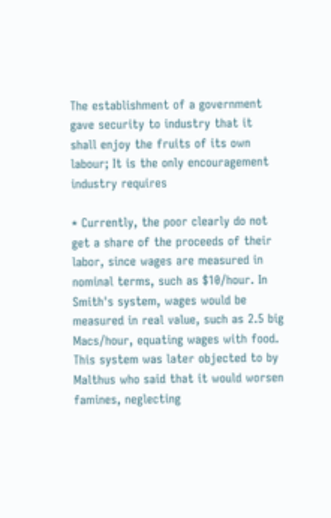The establishment of a government gave security to industry that it shall enjoy the fruits of its own labour; It is the only encouragement industry requires

* Currently, the poor clearly do not get a share of the proceeds of their labor, since wages are measured in nominal terms, such as $10/hour. In Smith's system, wages would be measured in real value, such as 2.5 big Macs/hour, equating wages with food. This system was later objected to by Malthus who said that it would worsen famines, neglecting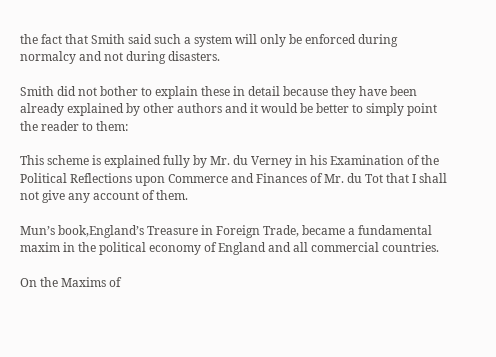the fact that Smith said such a system will only be enforced during normalcy and not during disasters.

Smith did not bother to explain these in detail because they have been already explained by other authors and it would be better to simply point the reader to them:

This scheme is explained fully by Mr. du Verney in his Examination of the Political Reflections upon Commerce and Finances of Mr. du Tot that I shall not give any account of them.

Mun’s book,England’s Treasure in Foreign Trade, became a fundamental maxim in the political economy of England and all commercial countries.

On the Maxims of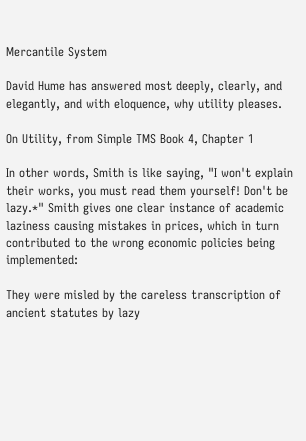Mercantile System

David Hume has answered most deeply, clearly, and elegantly, and with eloquence, why utility pleases.

On Utility, from Simple TMS Book 4, Chapter 1

In other words, Smith is like saying, "I won't explain their works, you must read them yourself! Don't be lazy.*" Smith gives one clear instance of academic laziness causing mistakes in prices, which in turn contributed to the wrong economic policies being implemented:

They were misled by the careless transcription of ancient statutes by lazy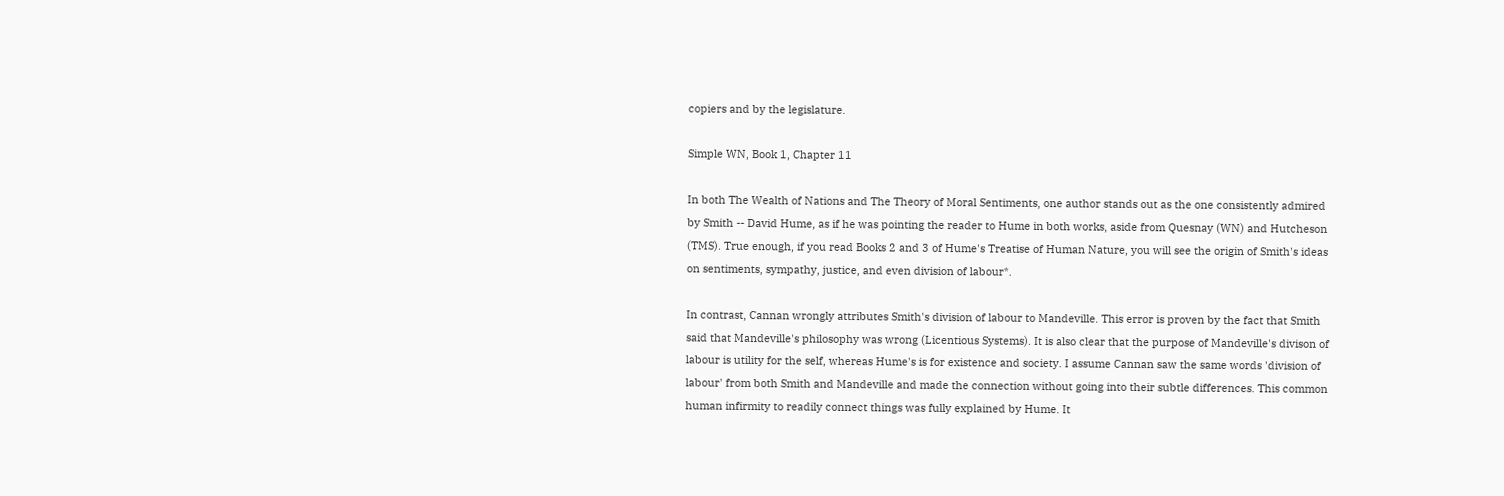copiers and by the legislature.

Simple WN, Book 1, Chapter 11

In both The Wealth of Nations and The Theory of Moral Sentiments, one author stands out as the one consistently admired by Smith -- David Hume, as if he was pointing the reader to Hume in both works, aside from Quesnay (WN) and Hutcheson (TMS). True enough, if you read Books 2 and 3 of Hume's Treatise of Human Nature, you will see the origin of Smith's ideas on sentiments, sympathy, justice, and even division of labour*.

In contrast, Cannan wrongly attributes Smith's division of labour to Mandeville. This error is proven by the fact that Smith said that Mandeville's philosophy was wrong (Licentious Systems). It is also clear that the purpose of Mandeville's divison of labour is utility for the self, whereas Hume's is for existence and society. I assume Cannan saw the same words 'division of labour' from both Smith and Mandeville and made the connection without going into their subtle differences. This common human infirmity to readily connect things was fully explained by Hume. It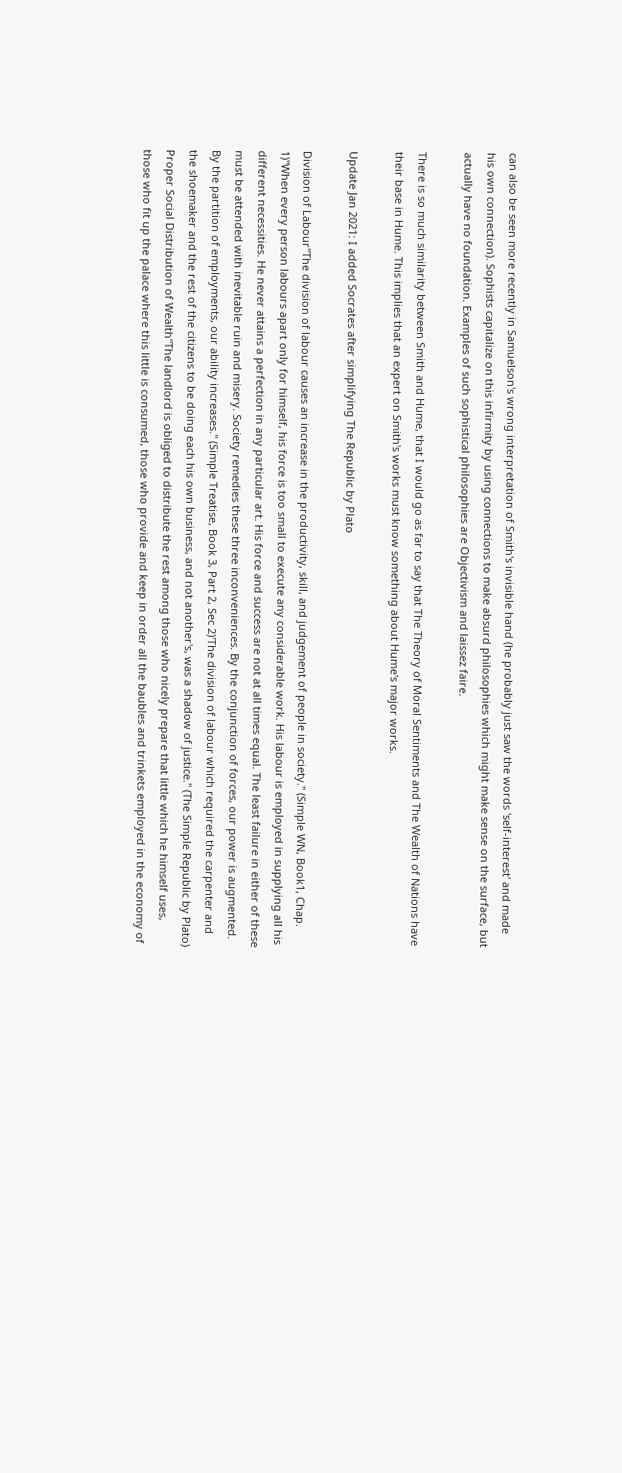can also be seen more recently in Samuelson's wrong interpretation of Smith's invisible hand (he probably just saw the words 'self-interest' and made his own connection). Sophists capitalize on this infirmity by using connections to make absurd philosophies which might make sense on the surface, but actually have no foundation. Examples of such sophistical philosophies are Objectivism and laissez faire.

There is so much similarity between Smith and Hume, that I would go as far to say that The Theory of Moral Sentiments and The Wealth of Nations have their base in Hume. This implies that an expert on Smith's works must know something about Hume's major works.

Update Jan 2021: I added Socrates after simplifying The Republic by Plato

Division of Labour"The division of labour causes an increase in the productivity, skill, and judgement of people in society." (Simple WN, Book1, Chap. 1)"When every person labours apart only for himself, his force is too small to execute any considerable work. His labour is employed in supplying all his different necessities. He never attains a perfection in any particular art. His force and success are not at all times equal. The least failure in either of these must be attended with inevitable ruin and misery. Society remedies these three inconveniences. By the conjunction of forces, our power is augmented. By the partition of employments, our ability increases." (Simple Treatise, Book 3, Part 2, Sec 2)'The division of labour which required the carpenter and the shoemaker and the rest of the citizens to be doing each his own business, and not another's, was a shadow of justice." (The Simple Republic by Plato)
Proper Social Distribution of Wealth"The landlord is obliged to distribute the rest among those who nicely prepare that little which he himself uses, those who fit up the palace where this little is consumed, those who provide and keep in order all the baubles and trinkets employed in the economy of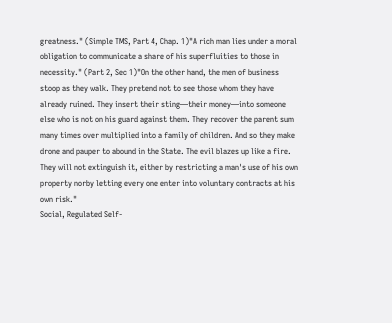greatness." (Simple TMS, Part 4, Chap. 1)"A rich man lies under a moral obligation to communicate a share of his superfluities to those in necessity." (Part 2, Sec 1)"On the other hand, the men of business stoop as they walk. They pretend not to see those whom they have already ruined. They insert their sting—their money—into someone else who is not on his guard against them. They recover the parent sum many times over multiplied into a family of children. And so they make drone and pauper to abound in the State. The evil blazes up like a fire. They will not extinguish it, either by restricting a man's use of his own property norby letting every one enter into voluntary contracts at his own risk."
Social, Regulated Self-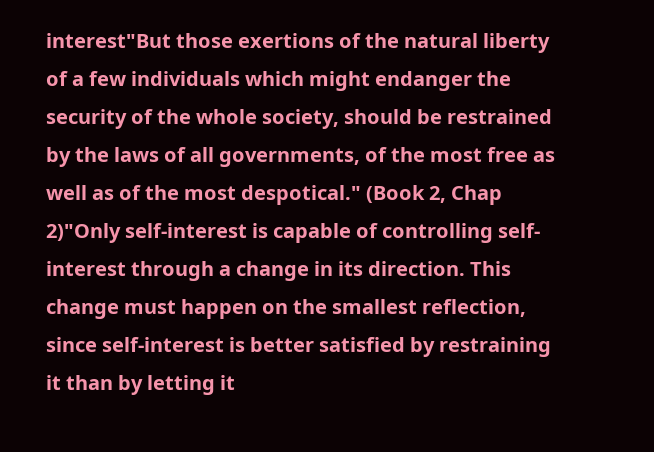interest"But those exertions of the natural liberty of a few individuals which might endanger the security of the whole society, should be restrained by the laws of all governments, of the most free as well as of the most despotical." (Book 2, Chap 2)"Only self-interest is capable of controlling self-interest through a change in its direction. This change must happen on the smallest reflection, since self-interest is better satisfied by restraining it than by letting it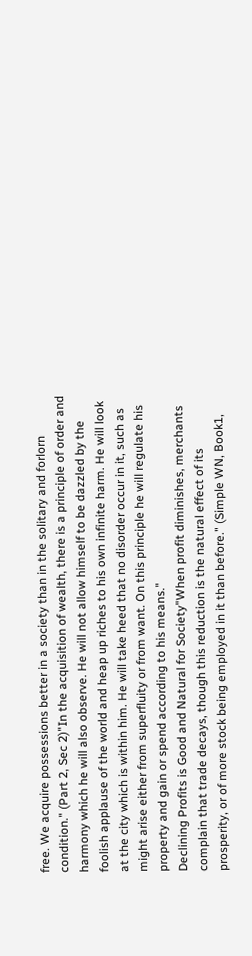free. We acquire possessions better in a society than in the solitary and forlorn condition." (Part 2, Sec 2)"In the acquisition of wealth, there is a principle of order and harmony which he will also observe. He will not allow himself to be dazzled by the foolish applause of the world and heap up riches to his own infinite harm. He will look at the city which is within him. He will take heed that no disorder occur in it, such as might arise either from superfluity or from want. On this principle he will regulate his property and gain or spend according to his means."
Declining Profits is Good and Natural for Society"When profit diminishes, merchants complain that trade decays, though this reduction is the natural effect of its prosperity, or of more stock being employed in it than before." (Simple WN, Book1,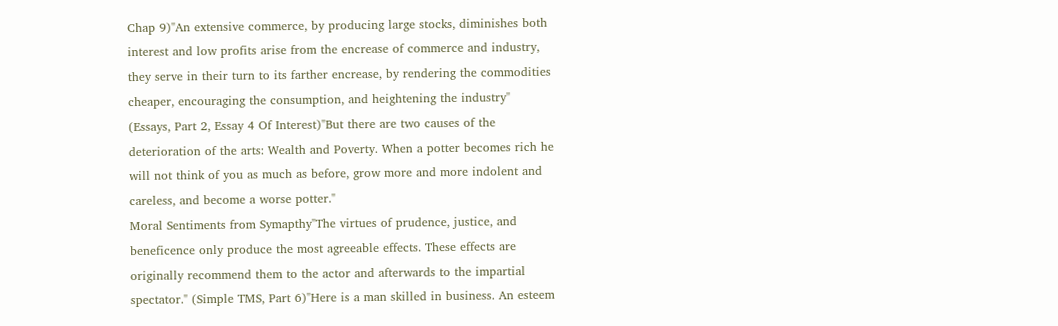Chap 9)"An extensive commerce, by producing large stocks, diminishes both interest and low profits arise from the encrease of commerce and industry, they serve in their turn to its farther encrease, by rendering the commodities cheaper, encouraging the consumption, and heightening the industry" (Essays, Part 2, Essay 4 Of Interest)"But there are two causes of the deterioration of the arts: Wealth and Poverty. When a potter becomes rich he will not think of you as much as before, grow more and more indolent and careless, and become a worse potter."
Moral Sentiments from Symapthy"The virtues of prudence, justice, and beneficence only produce the most agreeable effects. These effects are originally recommend them to the actor and afterwards to the impartial spectator." (Simple TMS, Part 6)"Here is a man skilled in business. An esteem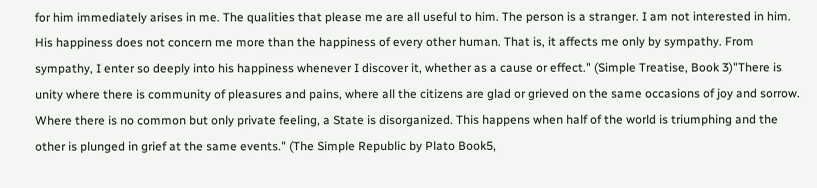for him immediately arises in me. The qualities that please me are all useful to him. The person is a stranger. I am not interested in him. His happiness does not concern me more than the happiness of every other human. That is, it affects me only by sympathy. From sympathy, I enter so deeply into his happiness whenever I discover it, whether as a cause or effect." (Simple Treatise, Book 3)"There is unity where there is community of pleasures and pains, where all the citizens are glad or grieved on the same occasions of joy and sorrow. Where there is no common but only private feeling, a State is disorganized. This happens when half of the world is triumphing and the other is plunged in grief at the same events." (The Simple Republic by Plato Book5,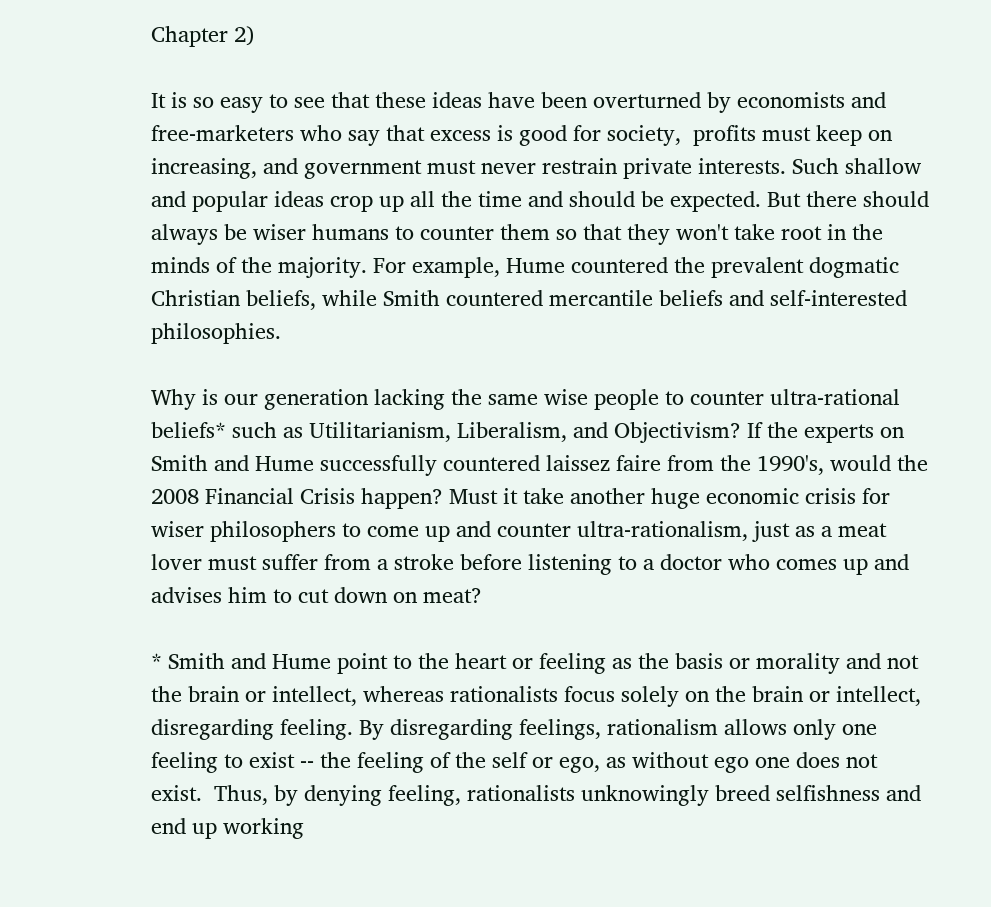Chapter 2)

It is so easy to see that these ideas have been overturned by economists and free-marketers who say that excess is good for society,  profits must keep on increasing, and government must never restrain private interests. Such shallow and popular ideas crop up all the time and should be expected. But there should always be wiser humans to counter them so that they won't take root in the minds of the majority. For example, Hume countered the prevalent dogmatic Christian beliefs, while Smith countered mercantile beliefs and self-interested philosophies.

Why is our generation lacking the same wise people to counter ultra-rational beliefs* such as Utilitarianism, Liberalism, and Objectivism? If the experts on Smith and Hume successfully countered laissez faire from the 1990's, would the 2008 Financial Crisis happen? Must it take another huge economic crisis for wiser philosophers to come up and counter ultra-rationalism, just as a meat lover must suffer from a stroke before listening to a doctor who comes up and advises him to cut down on meat?

* Smith and Hume point to the heart or feeling as the basis or morality and not the brain or intellect, whereas rationalists focus solely on the brain or intellect, disregarding feeling. By disregarding feelings, rationalism allows only one feeling to exist -- the feeling of the self or ego, as without ego one does not exist.  Thus, by denying feeling, rationalists unknowingly breed selfishness and end up working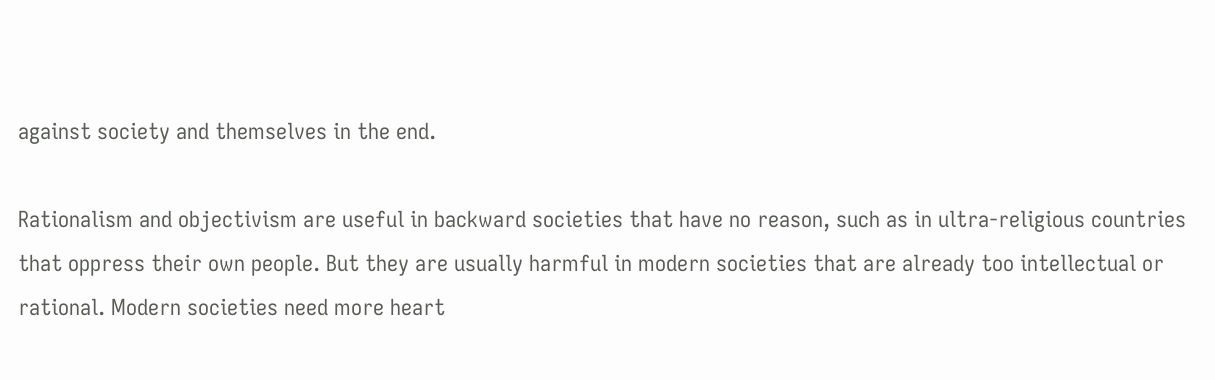against society and themselves in the end.

Rationalism and objectivism are useful in backward societies that have no reason, such as in ultra-religious countries that oppress their own people. But they are usually harmful in modern societies that are already too intellectual or rational. Modern societies need more heart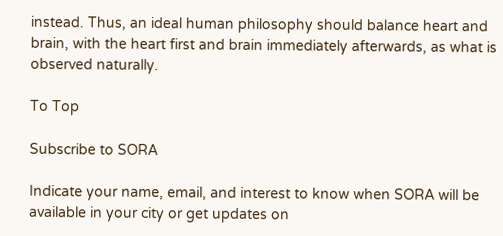instead. Thus, an ideal human philosophy should balance heart and brain, with the heart first and brain immediately afterwards, as what is observed naturally.

To Top

Subscribe to SORA

Indicate your name, email, and interest to know when SORA will be available in your city or get updates on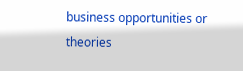business opportunities or theories